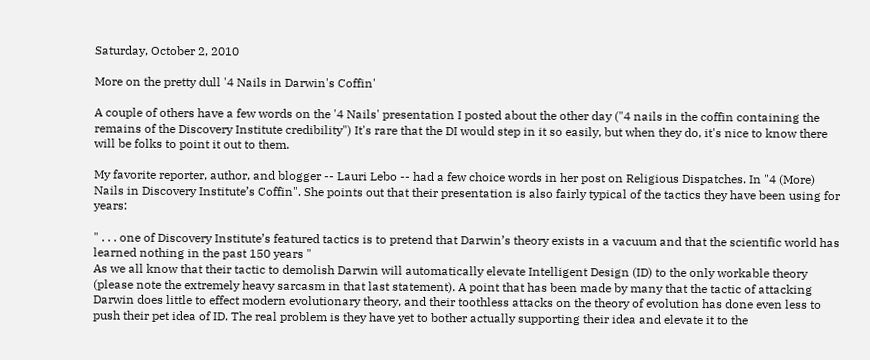Saturday, October 2, 2010

More on the pretty dull '4 Nails in Darwin's Coffin'

A couple of others have a few words on the '4 Nails' presentation I posted about the other day ("4 nails in the coffin containing the remains of the Discovery Institute credibility") It's rare that the DI would step in it so easily, but when they do, it's nice to know there will be folks to point it out to them.

My favorite reporter, author, and blogger -- Lauri Lebo -- had a few choice words in her post on Religious Dispatches. In "4 (More) Nails in Discovery Institute’s Coffin". She points out that their presentation is also fairly typical of the tactics they have been using for years:

" . . . one of Discovery Institute’s featured tactics is to pretend that Darwin’s theory exists in a vacuum and that the scientific world has learned nothing in the past 150 years "
As we all know that their tactic to demolish Darwin will automatically elevate Intelligent Design (ID) to the only workable theory (please note the extremely heavy sarcasm in that last statement). A point that has been made by many that the tactic of attacking Darwin does little to effect modern evolutionary theory, and their toothless attacks on the theory of evolution has done even less to push their pet idea of ID. The real problem is they have yet to bother actually supporting their idea and elevate it to the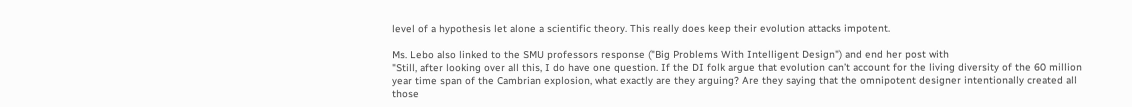level of a hypothesis let alone a scientific theory. This really does keep their evolution attacks impotent.

Ms. Lebo also linked to the SMU professors response ("Big Problems With Intelligent Design") and end her post with
"Still, after looking over all this, I do have one question. If the DI folk argue that evolution can’t account for the living diversity of the 60 million year time span of the Cambrian explosion, what exactly are they arguing? Are they saying that the omnipotent designer intentionally created all those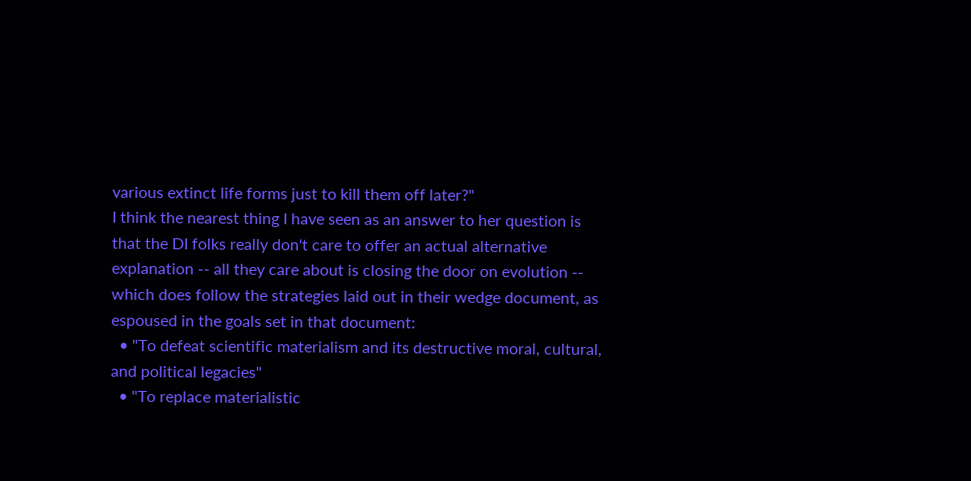various extinct life forms just to kill them off later?"
I think the nearest thing I have seen as an answer to her question is that the DI folks really don't care to offer an actual alternative explanation -- all they care about is closing the door on evolution -- which does follow the strategies laid out in their wedge document, as espoused in the goals set in that document:
  • "To defeat scientific materialism and its destructive moral, cultural, and political legacies"
  • "To replace materialistic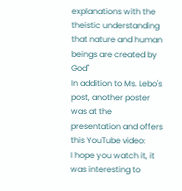explanations with the theistic understanding that nature and human beings are created by God"
In addition to Ms. Lebo's post, another poster was at the presentation and offers this YouTube video:
I hope you watch it, it was interesting to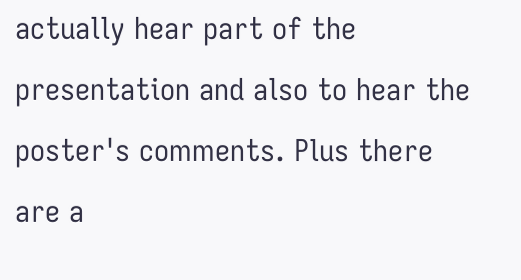actually hear part of the presentation and also to hear the poster's comments. Plus there are a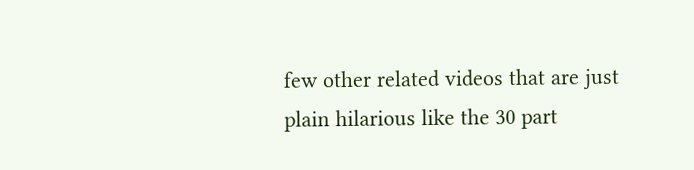few other related videos that are just plain hilarious like the 30 part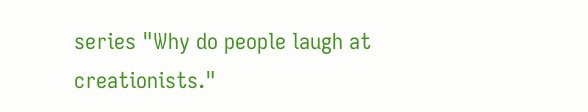series "Why do people laugh at creationists."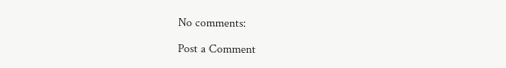No comments:

Post a Comment